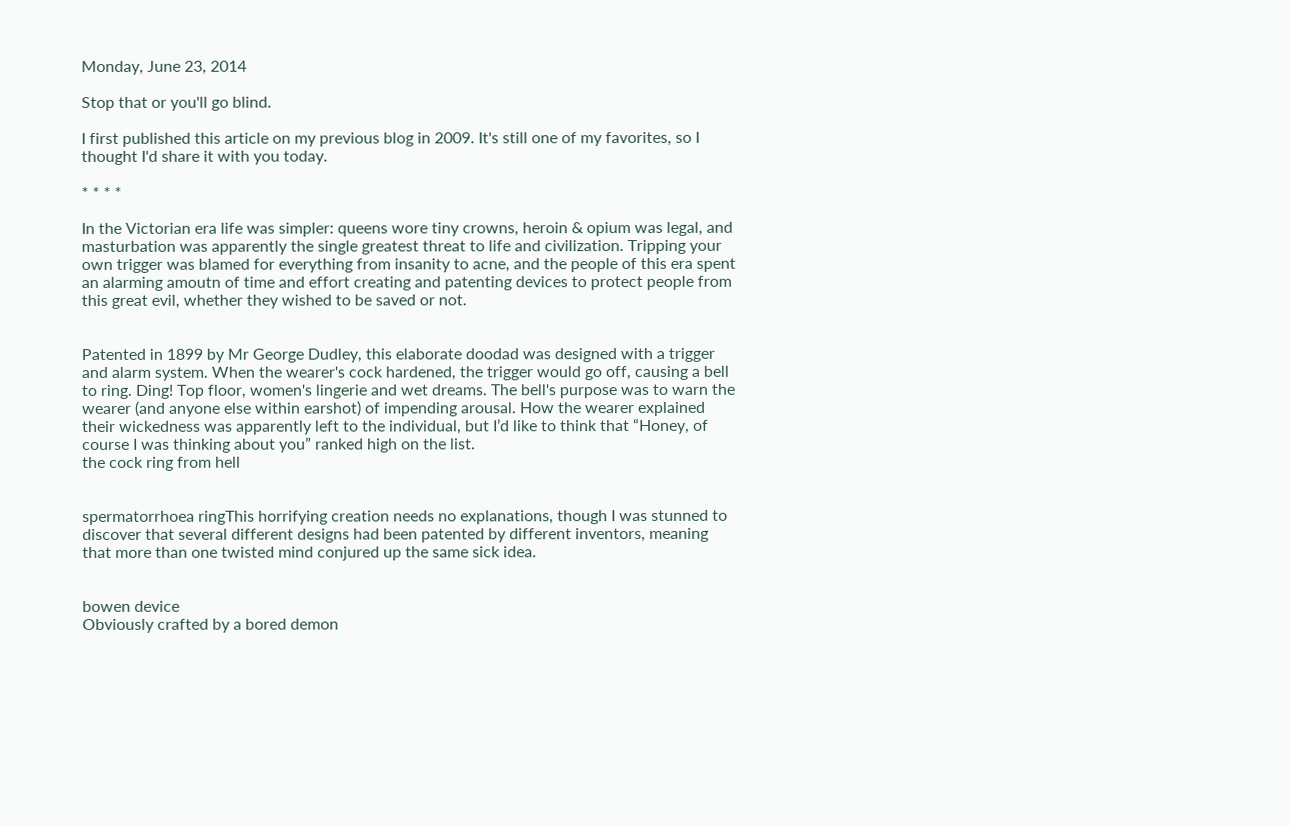Monday, June 23, 2014

Stop that or you'll go blind.

I first published this article on my previous blog in 2009. It's still one of my favorites, so I thought I'd share it with you today.

* * * *

In the Victorian era life was simpler: queens wore tiny crowns, heroin & opium was legal, and masturbation was apparently the single greatest threat to life and civilization. Tripping your own trigger was blamed for everything from insanity to acne, and the people of this era spent an alarming amoutn of time and effort creating and patenting devices to protect people from this great evil, whether they wished to be saved or not.


Patented in 1899 by Mr George Dudley, this elaborate doodad was designed with a trigger and alarm system. When the wearer's cock hardened, the trigger would go off, causing a bell to ring. Ding! Top floor, women's lingerie and wet dreams. The bell's purpose was to warn the wearer (and anyone else within earshot) of impending arousal. How the wearer explained their wickedness was apparently left to the individual, but I’d like to think that “Honey, of course I was thinking about you” ranked high on the list.
the cock ring from hell


spermatorrhoea ringThis horrifying creation needs no explanations, though I was stunned to discover that several different designs had been patented by different inventors, meaning that more than one twisted mind conjured up the same sick idea.


bowen device
Obviously crafted by a bored demon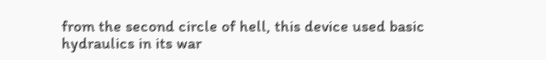from the second circle of hell, this device used basic hydraulics in its war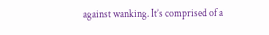against wanking. It’s comprised of a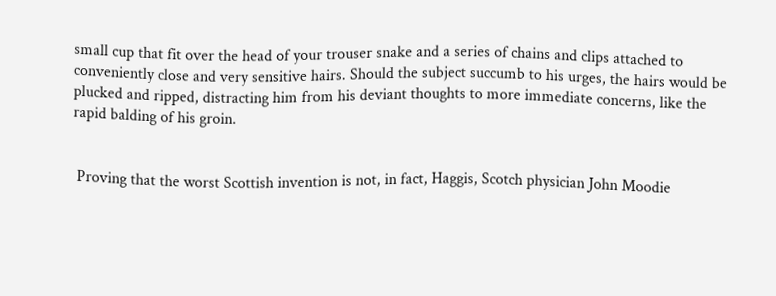small cup that fit over the head of your trouser snake and a series of chains and clips attached to conveniently close and very sensitive hairs. Should the subject succumb to his urges, the hairs would be plucked and ripped, distracting him from his deviant thoughts to more immediate concerns, like the rapid balding of his groin.


 Proving that the worst Scottish invention is not, in fact, Haggis, Scotch physician John Moodie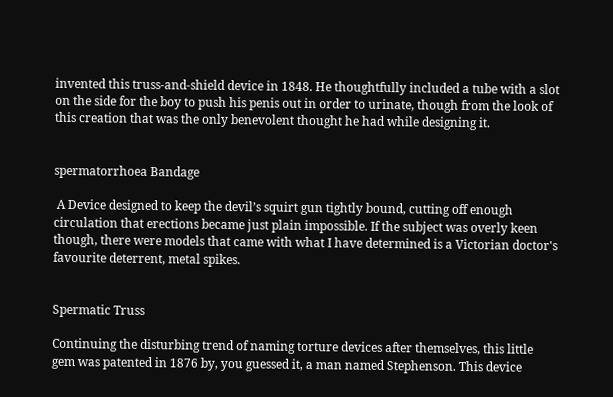invented this truss-and-shield device in 1848. He thoughtfully included a tube with a slot on the side for the boy to push his penis out in order to urinate, though from the look of this creation that was the only benevolent thought he had while designing it.


spermatorrhoea Bandage

 A Device designed to keep the devil’s squirt gun tightly bound, cutting off enough circulation that erections became just plain impossible. If the subject was overly keen though, there were models that came with what I have determined is a Victorian doctor's favourite deterrent, metal spikes.


Spermatic Truss

Continuing the disturbing trend of naming torture devices after themselves, this little gem was patented in 1876 by, you guessed it, a man named Stephenson. This device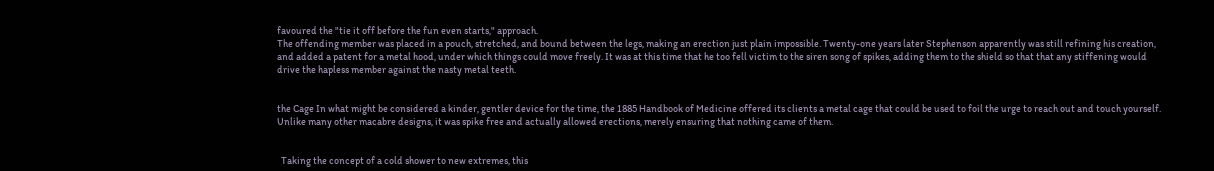favoured the "tie it off before the fun even starts," approach.
The offending member was placed in a pouch, stretched, and bound between the legs, making an erection just plain impossible. Twenty-one years later Stephenson apparently was still refining his creation, and added a patent for a metal hood, under which things could move freely. It was at this time that he too fell victim to the siren song of spikes, adding them to the shield so that that any stiffening would drive the hapless member against the nasty metal teeth.


the Cage In what might be considered a kinder, gentler device for the time, the 1885 Handbook of Medicine offered its clients a metal cage that could be used to foil the urge to reach out and touch yourself. Unlike many other macabre designs, it was spike free and actually allowed erections, merely ensuring that nothing came of them.


  Taking the concept of a cold shower to new extremes, this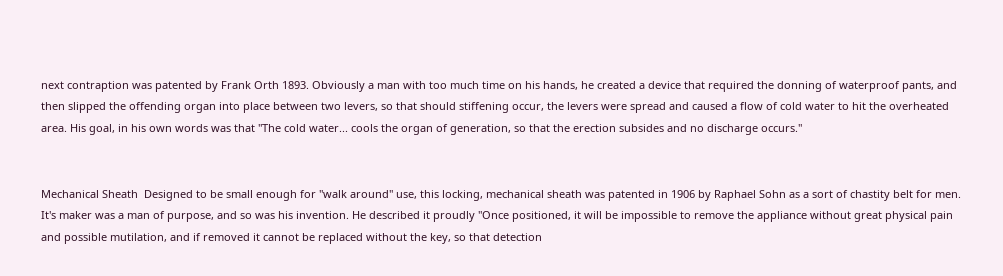next contraption was patented by Frank Orth 1893. Obviously a man with too much time on his hands, he created a device that required the donning of waterproof pants, and then slipped the offending organ into place between two levers, so that should stiffening occur, the levers were spread and caused a flow of cold water to hit the overheated area. His goal, in his own words was that "The cold water... cools the organ of generation, so that the erection subsides and no discharge occurs."


Mechanical Sheath  Designed to be small enough for "walk around" use, this locking, mechanical sheath was patented in 1906 by Raphael Sohn as a sort of chastity belt for men. It's maker was a man of purpose, and so was his invention. He described it proudly "Once positioned, it will be impossible to remove the appliance without great physical pain and possible mutilation, and if removed it cannot be replaced without the key, so that detection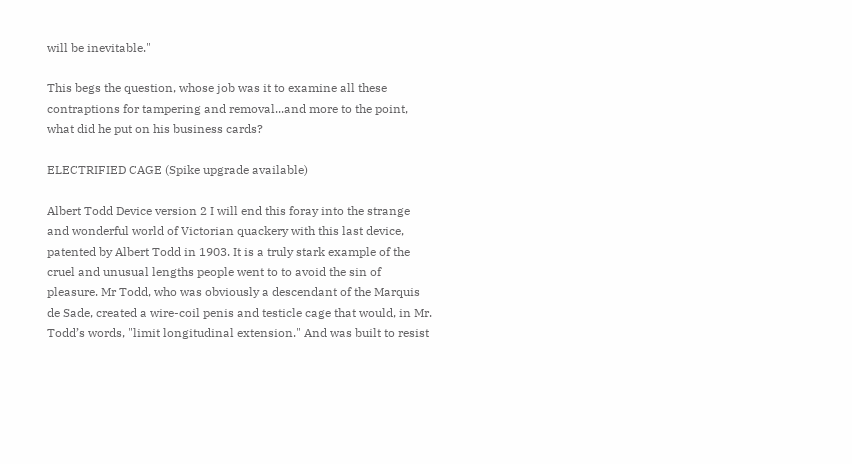will be inevitable."

This begs the question, whose job was it to examine all these contraptions for tampering and removal...and more to the point, what did he put on his business cards?

ELECTRIFIED CAGE (Spike upgrade available)

Albert Todd Device version 2 I will end this foray into the strange and wonderful world of Victorian quackery with this last device, patented by Albert Todd in 1903. It is a truly stark example of the cruel and unusual lengths people went to to avoid the sin of pleasure. Mr Todd, who was obviously a descendant of the Marquis de Sade, created a wire-coil penis and testicle cage that would, in Mr. Todd’s words, "limit longitudinal extension." And was built to resist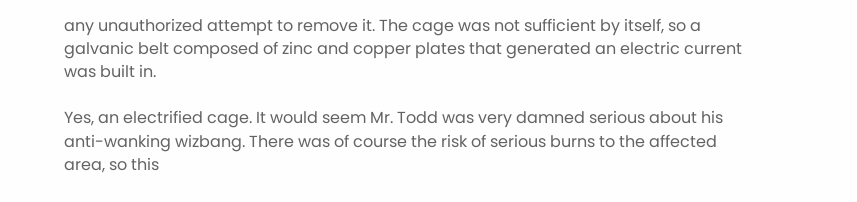any unauthorized attempt to remove it. The cage was not sufficient by itself, so a galvanic belt composed of zinc and copper plates that generated an electric current was built in.

Yes, an electrified cage. It would seem Mr. Todd was very damned serious about his anti-wanking wizbang. There was of course the risk of serious burns to the affected area, so this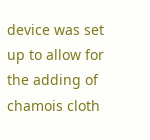device was set up to allow for the adding of chamois cloth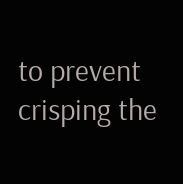to prevent crisping the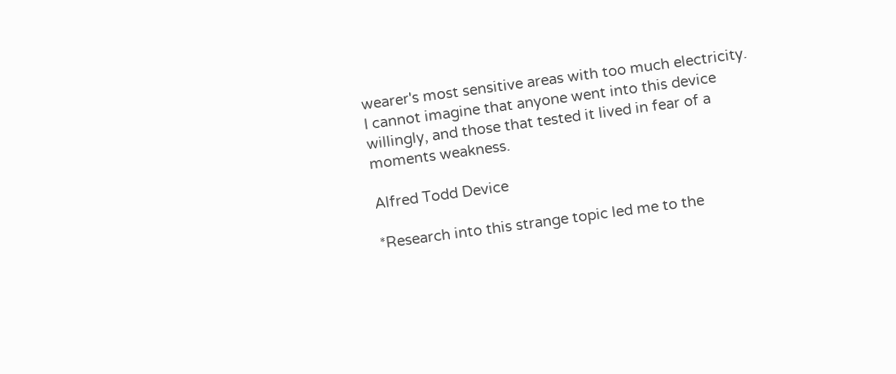wearer's most sensitive areas with too much electricity. I cannot imagine that anyone went into this device willingly, and those that tested it lived in fear of a moments weakness.

Alfred Todd Device

*Research into this strange topic led me to the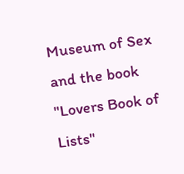Museum of Sex and the book "Lovers Book of Lists"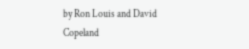by Ron Louis and David Copeland